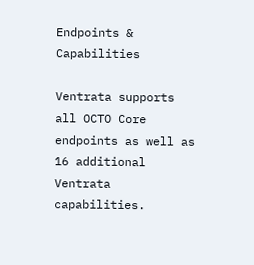Endpoints & Capabilities

Ventrata supports all OCTO Core endpoints as well as 16 additional Ventrata capabilities.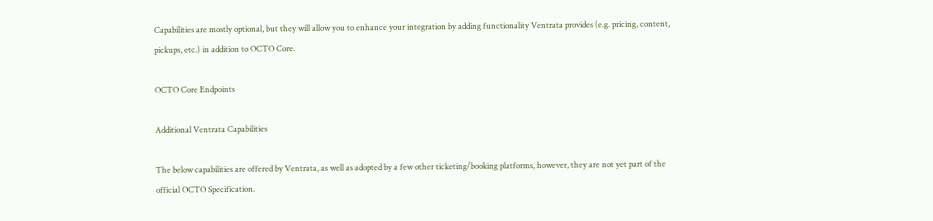Capabilities are mostly optional, but they will allow you to enhance your integration by adding functionality Ventrata provides (e.g. pricing, content, pickups, etc.) in addition to OCTO Core.

OCTO Core Endpoints

Additional Ventrata Capabilities

The below capabilities are offered by Ventrata, as well as adopted by a few other ticketing/booking platforms, however, they are not yet part of the official OCTO Specification.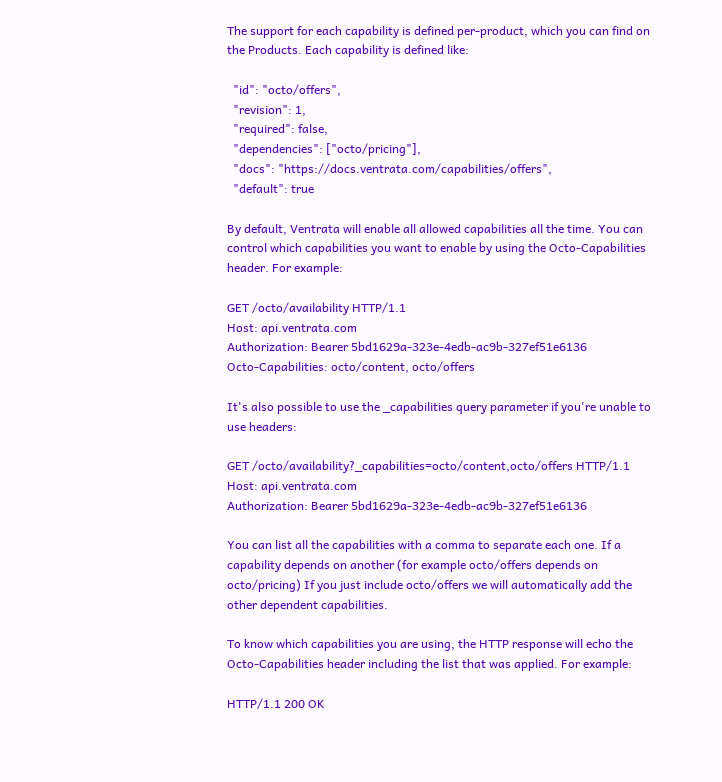The support for each capability is defined per-product, which you can find on the Products. Each capability is defined like:

  "id": "octo/offers",
  "revision": 1,
  "required": false,
  "dependencies": ["octo/pricing"],
  "docs": "https://docs.ventrata.com/capabilities/offers",
  "default": true

By default, Ventrata will enable all allowed capabilities all the time. You can control which capabilities you want to enable by using the Octo-Capabilities header. For example:

GET /octo/availability HTTP/1.1
Host: api.ventrata.com
Authorization: Bearer 5bd1629a-323e-4edb-ac9b-327ef51e6136
Octo-Capabilities: octo/content, octo/offers

It's also possible to use the _capabilities query parameter if you're unable to use headers:

GET /octo/availability?_capabilities=octo/content,octo/offers HTTP/1.1
Host: api.ventrata.com
Authorization: Bearer 5bd1629a-323e-4edb-ac9b-327ef51e6136

You can list all the capabilities with a comma to separate each one. If a capability depends on another (for example octo/offers depends on octo/pricing) If you just include octo/offers we will automatically add the other dependent capabilities.

To know which capabilities you are using, the HTTP response will echo the Octo-Capabilities header including the list that was applied. For example:

HTTP/1.1 200 OK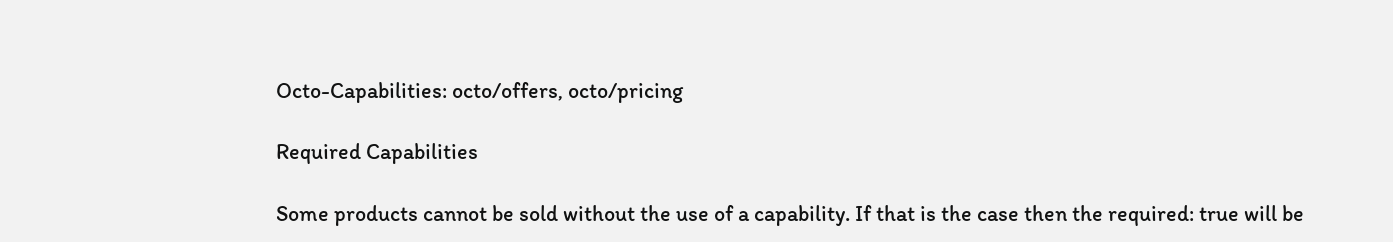Octo-Capabilities: octo/offers, octo/pricing

Required Capabilities

Some products cannot be sold without the use of a capability. If that is the case then the required: true will be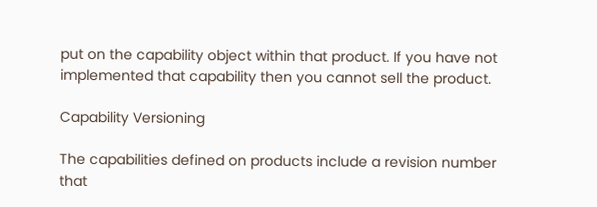put on the capability object within that product. If you have not implemented that capability then you cannot sell the product.

Capability Versioning

The capabilities defined on products include a revision number that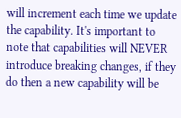will increment each time we update the capability. It's important to note that capabilities will NEVER introduce breaking changes, if they do then a new capability will be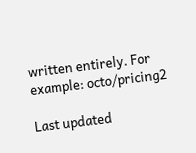written entirely. For example: octo/pricing2

Last updated